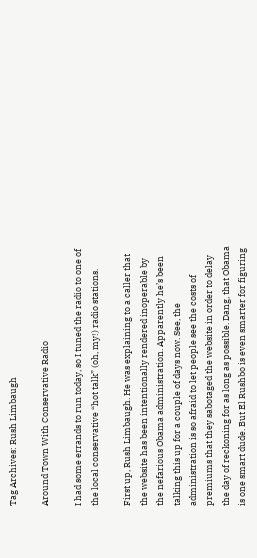Tag Archives: Rush Limbaugh

Around Town With Conservative Radio

I had some errands to run today, so I tuned the radio to one of the local conservative “hot talk” (oh, my!) radio stations.

First up, Rush Limbaugh. He was explaining to a caller that the website has been intentionally rendered inoperable by the nefarious Obama administration. Apparently he’s been talking this up for a couple of days now. See, the administration is so afraid to let people see the costs of premiums that they sabotaged the website in order to delay the day of reckoning for as long as possible. Dang, that Obama is one smart dude. But El Rushbo is even smarter for figuring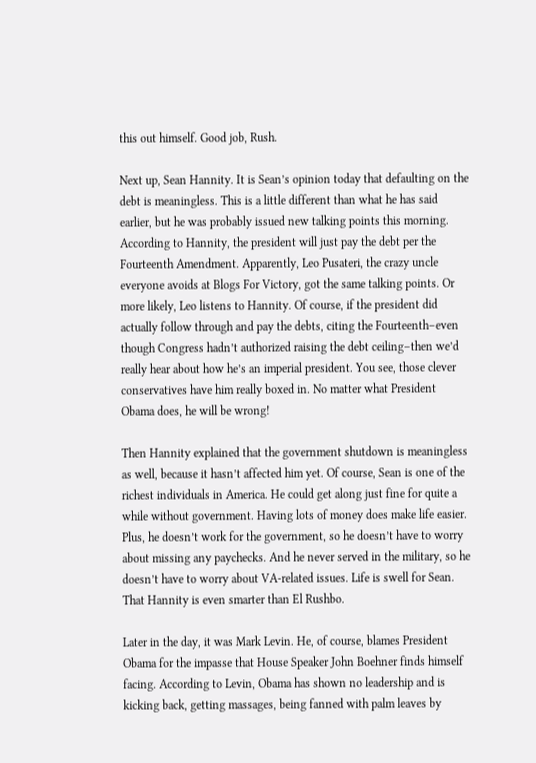this out himself. Good job, Rush.

Next up, Sean Hannity. It is Sean’s opinion today that defaulting on the debt is meaningless. This is a little different than what he has said earlier, but he was probably issued new talking points this morning. According to Hannity, the president will just pay the debt per the Fourteenth Amendment. Apparently, Leo Pusateri, the crazy uncle everyone avoids at Blogs For Victory, got the same talking points. Or more likely, Leo listens to Hannity. Of course, if the president did actually follow through and pay the debts, citing the Fourteenth–even though Congress hadn’t authorized raising the debt ceiling–then we’d really hear about how he’s an imperial president. You see, those clever conservatives have him really boxed in. No matter what President Obama does, he will be wrong!

Then Hannity explained that the government shutdown is meaningless as well, because it hasn’t affected him yet. Of course, Sean is one of the richest individuals in America. He could get along just fine for quite a while without government. Having lots of money does make life easier. Plus, he doesn’t work for the government, so he doesn’t have to worry about missing any paychecks. And he never served in the military, so he doesn’t have to worry about VA-related issues. Life is swell for Sean. That Hannity is even smarter than El Rushbo.

Later in the day, it was Mark Levin. He, of course, blames President Obama for the impasse that House Speaker John Boehner finds himself facing. According to Levin, Obama has shown no leadership and is kicking back, getting massages, being fanned with palm leaves by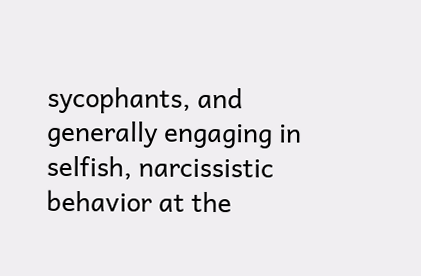sycophants, and generally engaging in selfish, narcissistic behavior at the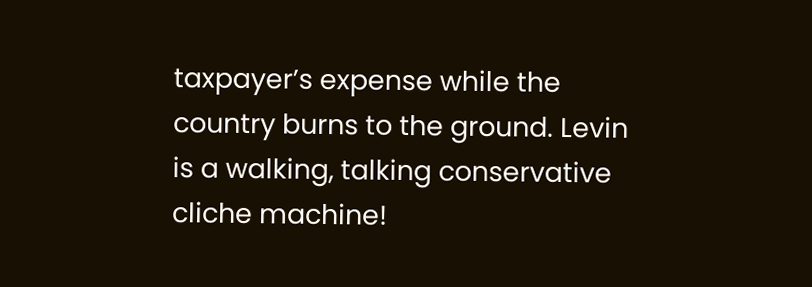taxpayer’s expense while the country burns to the ground. Levin is a walking, talking conservative cliche machine!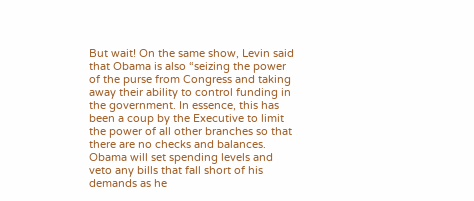But wait! On the same show, Levin said that Obama is also “seizing the power of the purse from Congress and taking away their ability to control funding in the government. In essence, this has been a coup by the Executive to limit the power of all other branches so that there are no checks and balances. Obama will set spending levels and veto any bills that fall short of his demands as he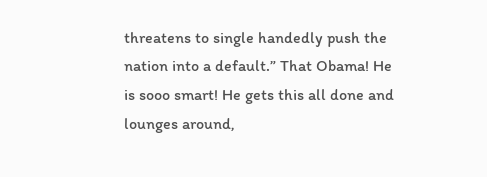threatens to single handedly push the nation into a default.” That Obama! He is sooo smart! He gets this all done and lounges around,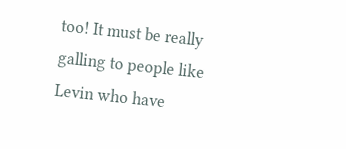too! It must be really galling to people like Levin who have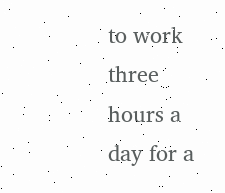to work three hours a day for a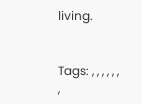living.


Tags: , , , , , , ,